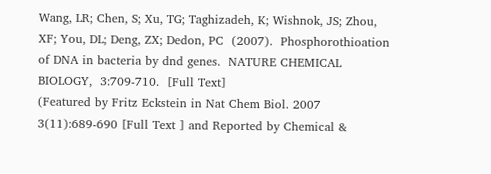Wang, LR; Chen, S; Xu, TG; Taghizadeh, K; Wishnok, JS; Zhou, XF; You, DL; Deng, ZX; Dedon, PC  (2007).  Phosphorothioation of DNA in bacteria by dnd genes.  NATURE CHEMICAL BIOLOGY,  3:709-710.  [Full Text]
(Featured by Fritz Eckstein in Nat Chem Biol. 2007 3(11):689-690 [Full Text ] and Reported by Chemical &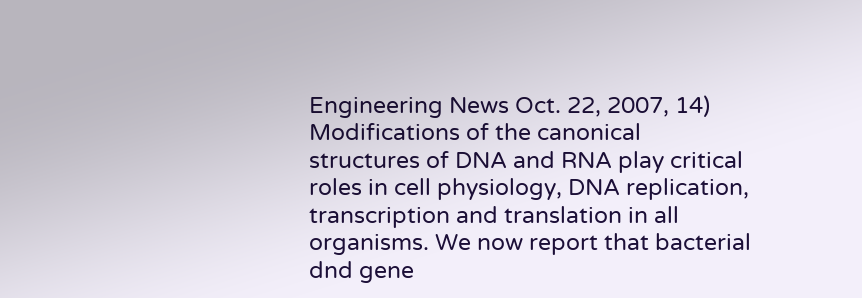Engineering News Oct. 22, 2007, 14)
Modifications of the canonical structures of DNA and RNA play critical roles in cell physiology, DNA replication, transcription and translation in all organisms. We now report that bacterial dnd gene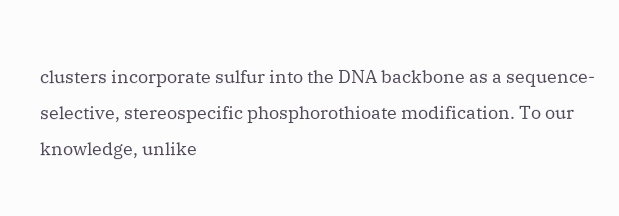clusters incorporate sulfur into the DNA backbone as a sequence-selective, stereospecific phosphorothioate modification. To our knowledge, unlike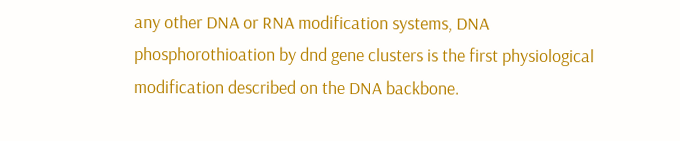any other DNA or RNA modification systems, DNA phosphorothioation by dnd gene clusters is the first physiological modification described on the DNA backbone.